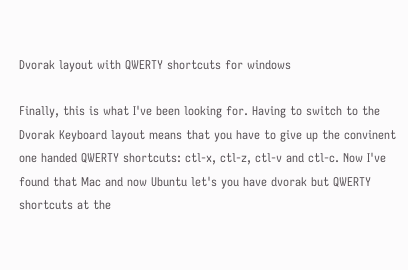Dvorak layout with QWERTY shortcuts for windows

Finally, this is what I've been looking for. Having to switch to the Dvorak Keyboard layout means that you have to give up the convinent one handed QWERTY shortcuts: ctl-x, ctl-z, ctl-v and ctl-c. Now I've found that Mac and now Ubuntu let's you have dvorak but QWERTY shortcuts at the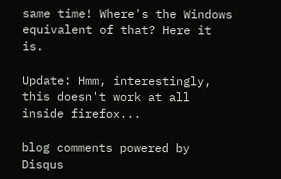same time! Where's the Windows equivalent of that? Here it is.

Update: Hmm, interestingly, this doesn't work at all inside firefox...

blog comments powered by Disqus